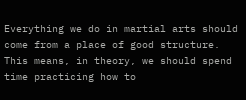Everything we do in martial arts should come from a place of good structure. This means, in theory, we should spend time practicing how to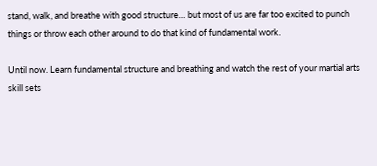stand, walk, and breathe with good structure… but most of us are far too excited to punch things or throw each other around to do that kind of fundamental work.

Until now. Learn fundamental structure and breathing and watch the rest of your martial arts skill sets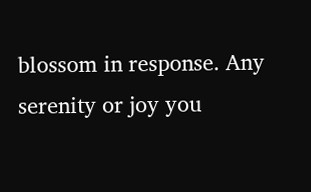blossom in response. Any serenity or joy you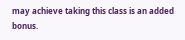may achieve taking this class is an added bonus.